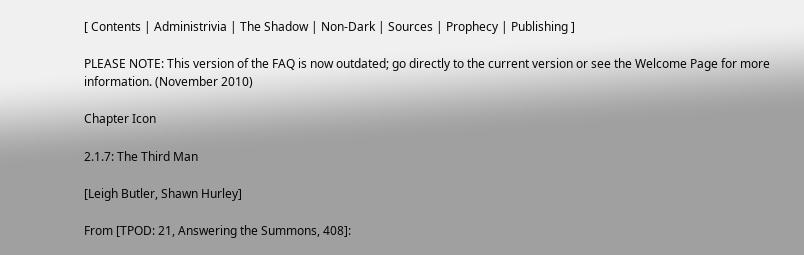[ Contents | Administrivia | The Shadow | Non-Dark | Sources | Prophecy | Publishing ]

PLEASE NOTE: This version of the FAQ is now outdated; go directly to the current version or see the Welcome Page for more information. (November 2010)

Chapter Icon

2.1.7: The Third Man

[Leigh Butler, Shawn Hurley]

From [TPOD: 21, Answering the Summons, 408]: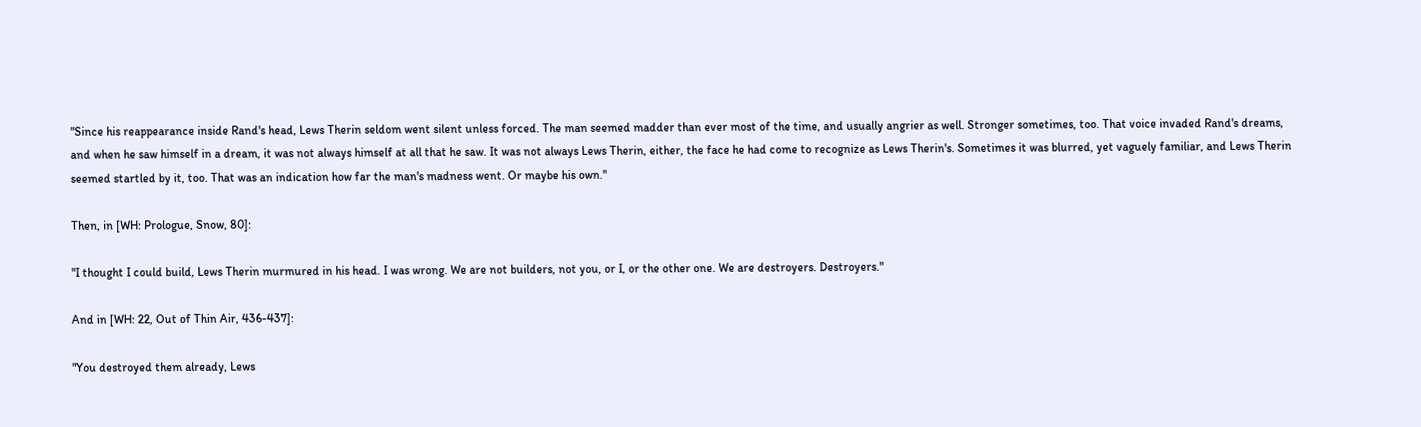"Since his reappearance inside Rand's head, Lews Therin seldom went silent unless forced. The man seemed madder than ever most of the time, and usually angrier as well. Stronger sometimes, too. That voice invaded Rand's dreams, and when he saw himself in a dream, it was not always himself at all that he saw. It was not always Lews Therin, either, the face he had come to recognize as Lews Therin's. Sometimes it was blurred, yet vaguely familiar, and Lews Therin seemed startled by it, too. That was an indication how far the man's madness went. Or maybe his own."

Then, in [WH: Prologue, Snow, 80]:

"I thought I could build, Lews Therin murmured in his head. I was wrong. We are not builders, not you, or I, or the other one. We are destroyers. Destroyers."

And in [WH: 22, Out of Thin Air, 436-437]:

"You destroyed them already, Lews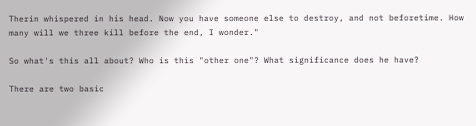Therin whispered in his head. Now you have someone else to destroy, and not beforetime. How many will we three kill before the end, I wonder."

So what's this all about? Who is this "other one"? What significance does he have?

There are two basic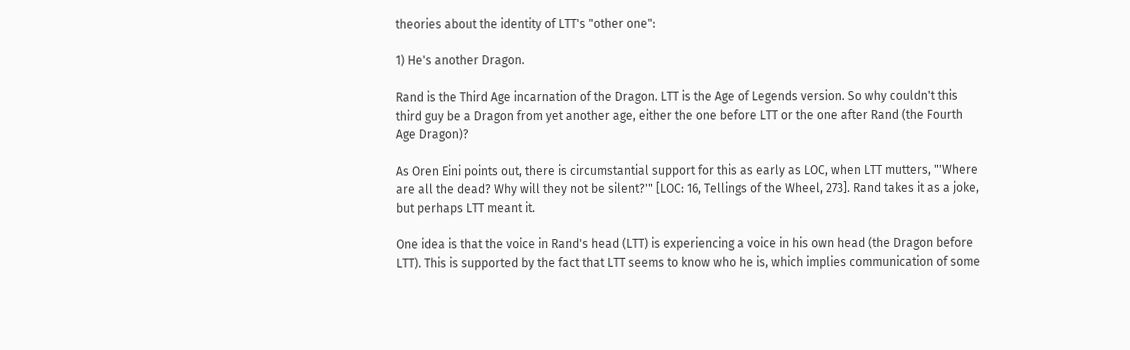theories about the identity of LTT's "other one":

1) He's another Dragon.

Rand is the Third Age incarnation of the Dragon. LTT is the Age of Legends version. So why couldn't this third guy be a Dragon from yet another age, either the one before LTT or the one after Rand (the Fourth Age Dragon)?

As Oren Eini points out, there is circumstantial support for this as early as LOC, when LTT mutters, "'Where are all the dead? Why will they not be silent?'" [LOC: 16, Tellings of the Wheel, 273]. Rand takes it as a joke, but perhaps LTT meant it.

One idea is that the voice in Rand's head (LTT) is experiencing a voice in his own head (the Dragon before LTT). This is supported by the fact that LTT seems to know who he is, which implies communication of some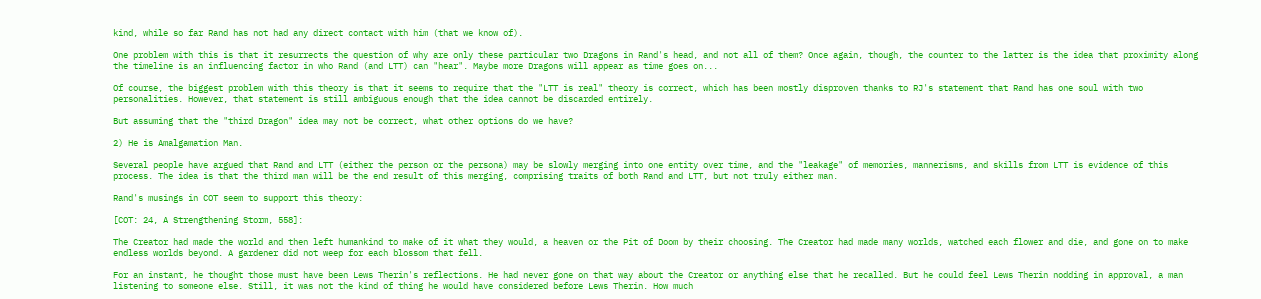kind, while so far Rand has not had any direct contact with him (that we know of).

One problem with this is that it resurrects the question of why are only these particular two Dragons in Rand's head, and not all of them? Once again, though, the counter to the latter is the idea that proximity along the timeline is an influencing factor in who Rand (and LTT) can "hear". Maybe more Dragons will appear as time goes on...

Of course, the biggest problem with this theory is that it seems to require that the "LTT is real" theory is correct, which has been mostly disproven thanks to RJ's statement that Rand has one soul with two personalities. However, that statement is still ambiguous enough that the idea cannot be discarded entirely.

But assuming that the "third Dragon" idea may not be correct, what other options do we have?

2) He is Amalgamation Man.

Several people have argued that Rand and LTT (either the person or the persona) may be slowly merging into one entity over time, and the "leakage" of memories, mannerisms, and skills from LTT is evidence of this process. The idea is that the third man will be the end result of this merging, comprising traits of both Rand and LTT, but not truly either man.

Rand's musings in COT seem to support this theory:

[COT: 24, A Strengthening Storm, 558]:

The Creator had made the world and then left humankind to make of it what they would, a heaven or the Pit of Doom by their choosing. The Creator had made many worlds, watched each flower and die, and gone on to make endless worlds beyond. A gardener did not weep for each blossom that fell.

For an instant, he thought those must have been Lews Therin's reflections. He had never gone on that way about the Creator or anything else that he recalled. But he could feel Lews Therin nodding in approval, a man listening to someone else. Still, it was not the kind of thing he would have considered before Lews Therin. How much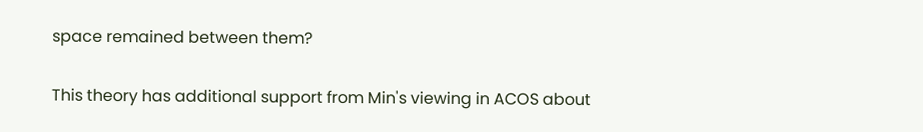space remained between them?

This theory has additional support from Min's viewing in ACOS about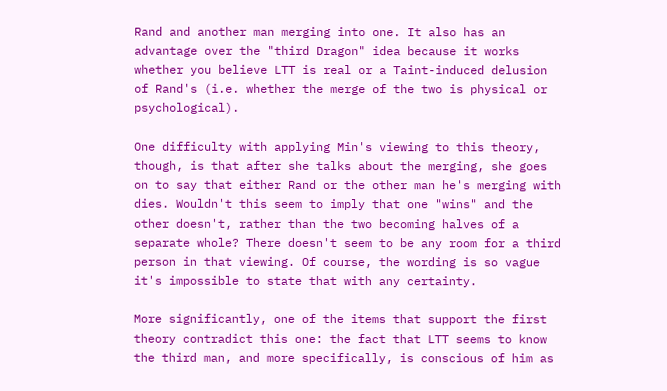Rand and another man merging into one. It also has an advantage over the "third Dragon" idea because it works whether you believe LTT is real or a Taint-induced delusion of Rand's (i.e. whether the merge of the two is physical or psychological).

One difficulty with applying Min's viewing to this theory, though, is that after she talks about the merging, she goes on to say that either Rand or the other man he's merging with dies. Wouldn't this seem to imply that one "wins" and the other doesn't, rather than the two becoming halves of a separate whole? There doesn't seem to be any room for a third person in that viewing. Of course, the wording is so vague it's impossible to state that with any certainty.

More significantly, one of the items that support the first theory contradict this one: the fact that LTT seems to know the third man, and more specifically, is conscious of him as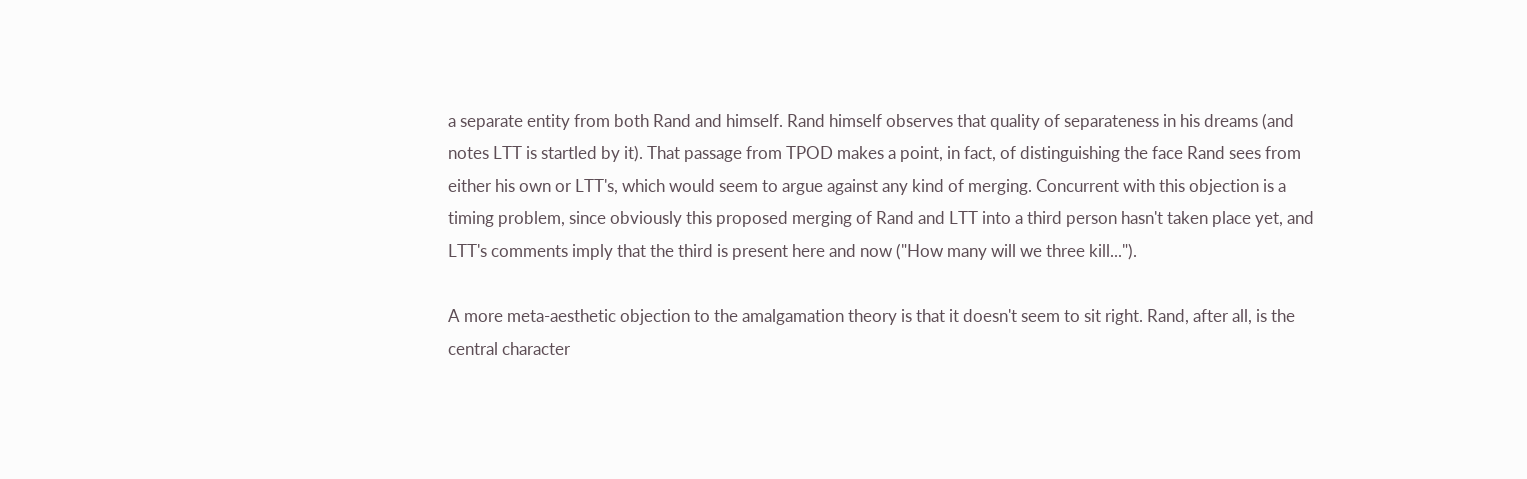a separate entity from both Rand and himself. Rand himself observes that quality of separateness in his dreams (and notes LTT is startled by it). That passage from TPOD makes a point, in fact, of distinguishing the face Rand sees from either his own or LTT's, which would seem to argue against any kind of merging. Concurrent with this objection is a timing problem, since obviously this proposed merging of Rand and LTT into a third person hasn't taken place yet, and LTT's comments imply that the third is present here and now ("How many will we three kill...").

A more meta-aesthetic objection to the amalgamation theory is that it doesn't seem to sit right. Rand, after all, is the central character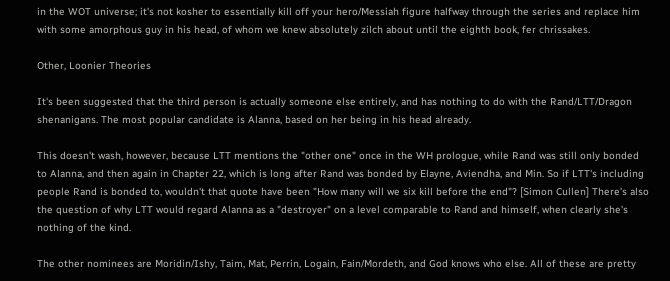in the WOT universe; it's not kosher to essentially kill off your hero/Messiah figure halfway through the series and replace him with some amorphous guy in his head, of whom we knew absolutely zilch about until the eighth book, fer chrissakes.

Other, Loonier Theories

It's been suggested that the third person is actually someone else entirely, and has nothing to do with the Rand/LTT/Dragon shenanigans. The most popular candidate is Alanna, based on her being in his head already.

This doesn't wash, however, because LTT mentions the "other one" once in the WH prologue, while Rand was still only bonded to Alanna, and then again in Chapter 22, which is long after Rand was bonded by Elayne, Aviendha, and Min. So if LTT's including people Rand is bonded to, wouldn't that quote have been "How many will we six kill before the end"? [Simon Cullen] There's also the question of why LTT would regard Alanna as a "destroyer" on a level comparable to Rand and himself, when clearly she's nothing of the kind.

The other nominees are Moridin/Ishy, Taim, Mat, Perrin, Logain, Fain/Mordeth, and God knows who else. All of these are pretty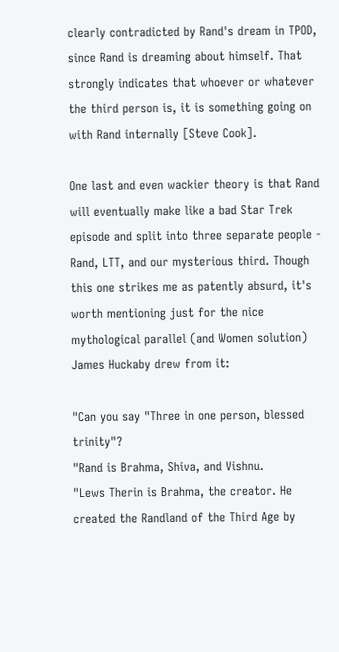clearly contradicted by Rand's dream in TPOD, since Rand is dreaming about himself. That strongly indicates that whoever or whatever the third person is, it is something going on with Rand internally [Steve Cook].

One last and even wackier theory is that Rand will eventually make like a bad Star Trek episode and split into three separate people - Rand, LTT, and our mysterious third. Though this one strikes me as patently absurd, it's worth mentioning just for the nice mythological parallel (and Women solution) James Huckaby drew from it:

"Can you say "Three in one person, blessed trinity"?
"Rand is Brahma, Shiva, and Vishnu.
"Lews Therin is Brahma, the creator. He created the Randland of the Third Age by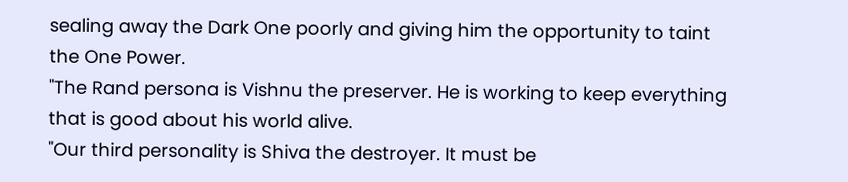sealing away the Dark One poorly and giving him the opportunity to taint the One Power.
"The Rand persona is Vishnu the preserver. He is working to keep everything that is good about his world alive.
"Our third personality is Shiva the destroyer. It must be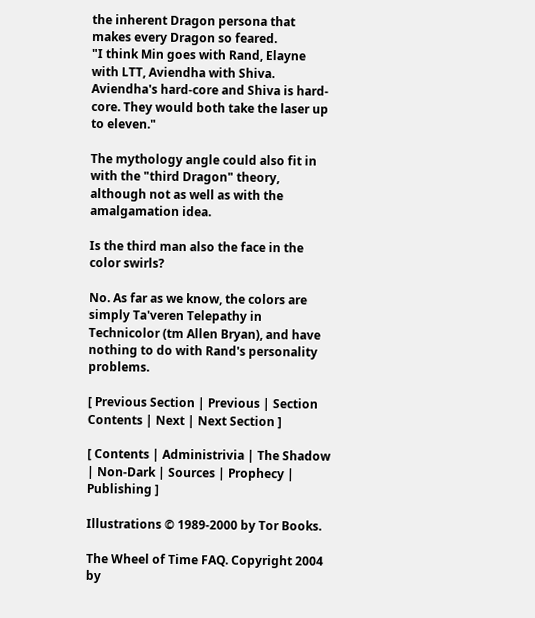the inherent Dragon persona that makes every Dragon so feared.
"I think Min goes with Rand, Elayne with LTT, Aviendha with Shiva. Aviendha's hard-core and Shiva is hard-core. They would both take the laser up to eleven."

The mythology angle could also fit in with the "third Dragon" theory, although not as well as with the amalgamation idea.

Is the third man also the face in the color swirls?

No. As far as we know, the colors are simply Ta'veren Telepathy in Technicolor (tm Allen Bryan), and have nothing to do with Rand's personality problems.

[ Previous Section | Previous | Section Contents | Next | Next Section ]

[ Contents | Administrivia | The Shadow | Non-Dark | Sources | Prophecy | Publishing ]

Illustrations © 1989-2000 by Tor Books.

The Wheel of Time FAQ. Copyright 2004 by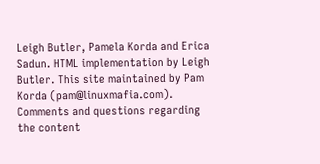Leigh Butler, Pamela Korda and Erica Sadun. HTML implementation by Leigh Butler. This site maintained by Pam Korda (pam@linuxmafia.com). Comments and questions regarding the content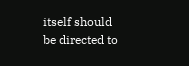itself should be directed to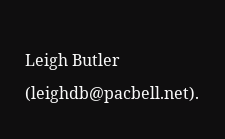Leigh Butler (leighdb@pacbell.net).